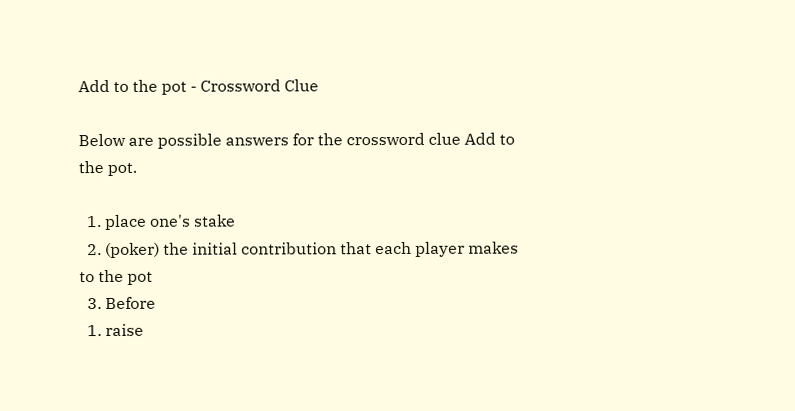Add to the pot - Crossword Clue

Below are possible answers for the crossword clue Add to the pot.

  1. place one's stake
  2. (poker) the initial contribution that each player makes to the pot
  3. Before
  1. raise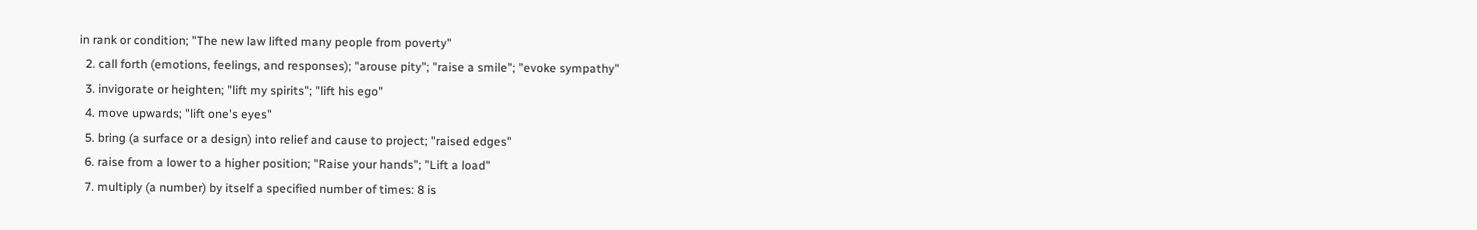in rank or condition; "The new law lifted many people from poverty"
  2. call forth (emotions, feelings, and responses); "arouse pity"; "raise a smile"; "evoke sympathy"
  3. invigorate or heighten; "lift my spirits"; "lift his ego"
  4. move upwards; "lift one's eyes"
  5. bring (a surface or a design) into relief and cause to project; "raised edges"
  6. raise from a lower to a higher position; "Raise your hands"; "Lift a load"
  7. multiply (a number) by itself a specified number of times: 8 is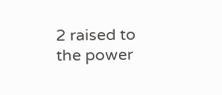2 raised to the power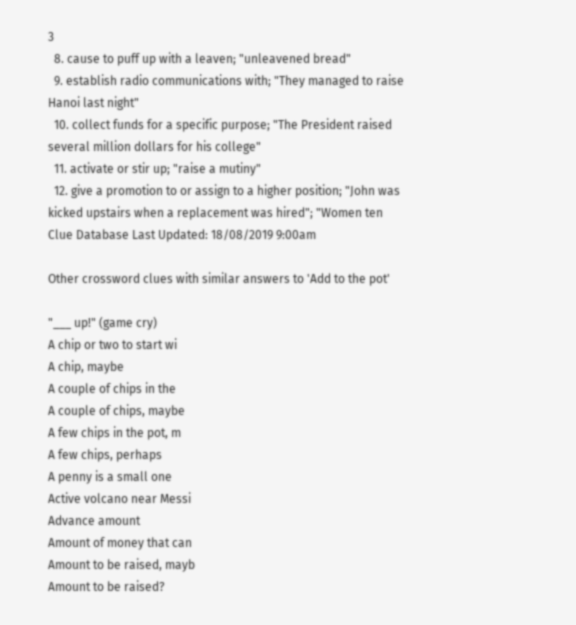3
  8. cause to puff up with a leaven; "unleavened bread"
  9. establish radio communications with; "They managed to raise Hanoi last night"
  10. collect funds for a specific purpose; "The President raised several million dollars for his college"
  11. activate or stir up; "raise a mutiny"
  12. give a promotion to or assign to a higher position; "John was kicked upstairs when a replacement was hired"; "Women ten
Clue Database Last Updated: 18/08/2019 9:00am

Other crossword clues with similar answers to 'Add to the pot'

"___ up!" (game cry)
A chip or two to start wi
A chip, maybe
A couple of chips in the
A couple of chips, maybe
A few chips in the pot, m
A few chips, perhaps
A penny is a small one
Active volcano near Messi
Advance amount
Amount of money that can
Amount to be raised, mayb
Amount to be raised?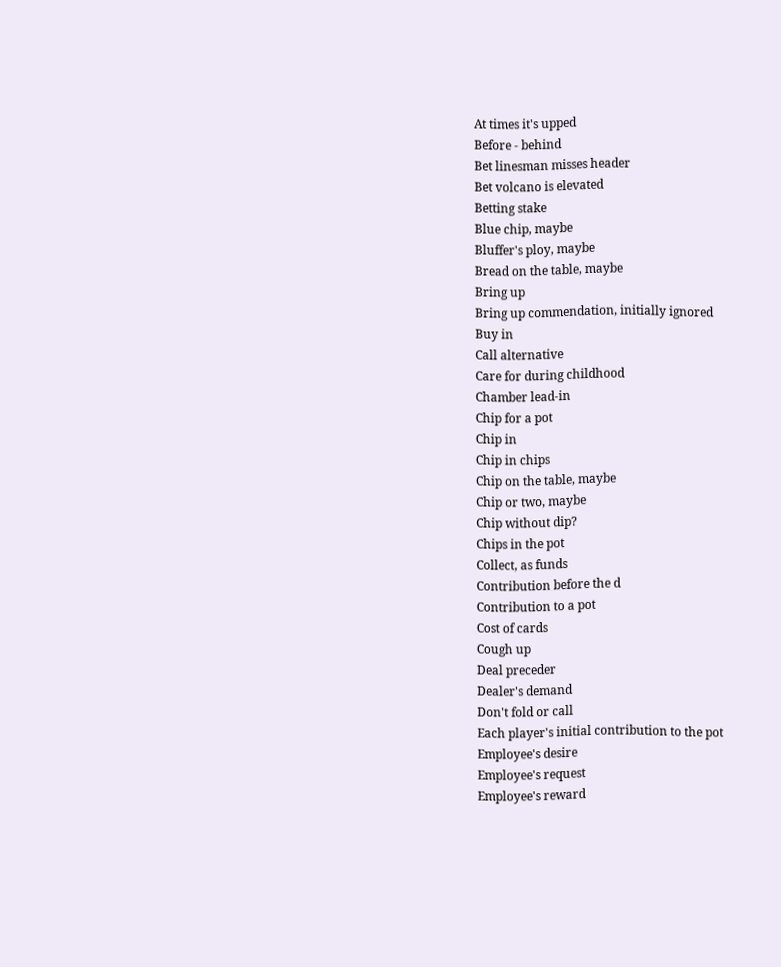At times it's upped
Before - behind
Bet linesman misses header
Bet volcano is elevated
Betting stake
Blue chip, maybe
Bluffer's ploy, maybe
Bread on the table, maybe
Bring up
Bring up commendation, initially ignored
Buy in
Call alternative
Care for during childhood
Chamber lead-in
Chip for a pot
Chip in
Chip in chips
Chip on the table, maybe
Chip or two, maybe
Chip without dip?
Chips in the pot
Collect, as funds
Contribution before the d
Contribution to a pot
Cost of cards
Cough up
Deal preceder
Dealer's demand
Don't fold or call
Each player's initial contribution to the pot
Employee's desire
Employee's request
Employee's reward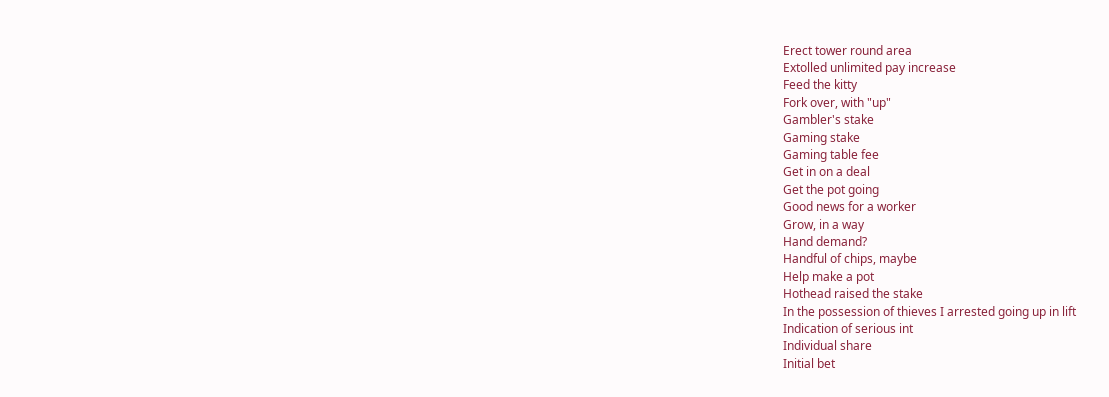Erect tower round area
Extolled unlimited pay increase
Feed the kitty
Fork over, with "up"
Gambler's stake
Gaming stake
Gaming table fee
Get in on a deal
Get the pot going
Good news for a worker
Grow, in a way
Hand demand?
Handful of chips, maybe
Help make a pot
Hothead raised the stake
In the possession of thieves I arrested going up in lift
Indication of serious int
Individual share
Initial bet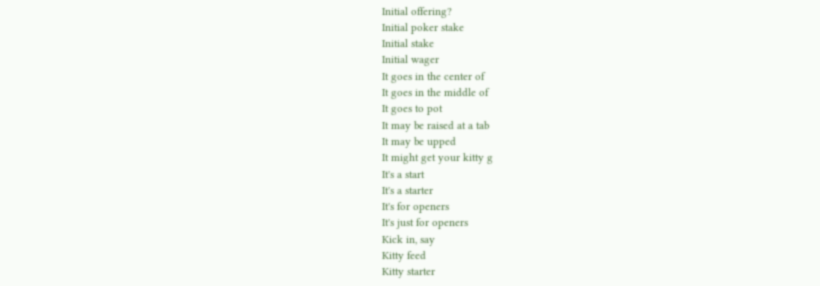Initial offering?
Initial poker stake
Initial stake
Initial wager
It goes in the center of
It goes in the middle of
It goes to pot
It may be raised at a tab
It may be upped
It might get your kitty g
It's a start
It's a starter
It's for openers
It's just for openers
Kick in, say
Kitty feed
Kitty starter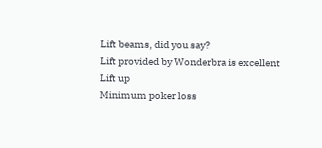Lift beams, did you say?
Lift provided by Wonderbra is excellent
Lift up
Minimum poker loss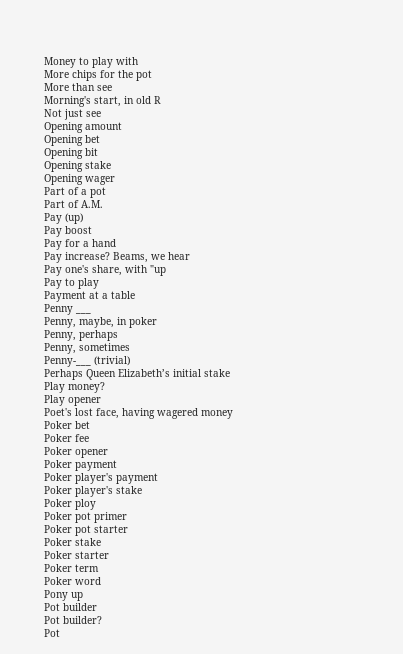Money to play with
More chips for the pot
More than see
Morning's start, in old R
Not just see
Opening amount
Opening bet
Opening bit
Opening stake
Opening wager
Part of a pot
Part of A.M.
Pay (up)
Pay boost
Pay for a hand
Pay increase? Beams, we hear
Pay one's share, with "up
Pay to play
Payment at a table
Penny ___
Penny, maybe, in poker
Penny, perhaps
Penny, sometimes
Penny-___ (trivial)
Perhaps Queen Elizabeth’s initial stake
Play money?
Play opener
Poet's lost face, having wagered money
Poker bet
Poker fee
Poker opener
Poker payment
Poker player's payment
Poker player's stake
Poker ploy
Poker pot primer
Poker pot starter
Poker stake
Poker starter
Poker term
Poker word
Pony up
Pot builder
Pot builder?
Pot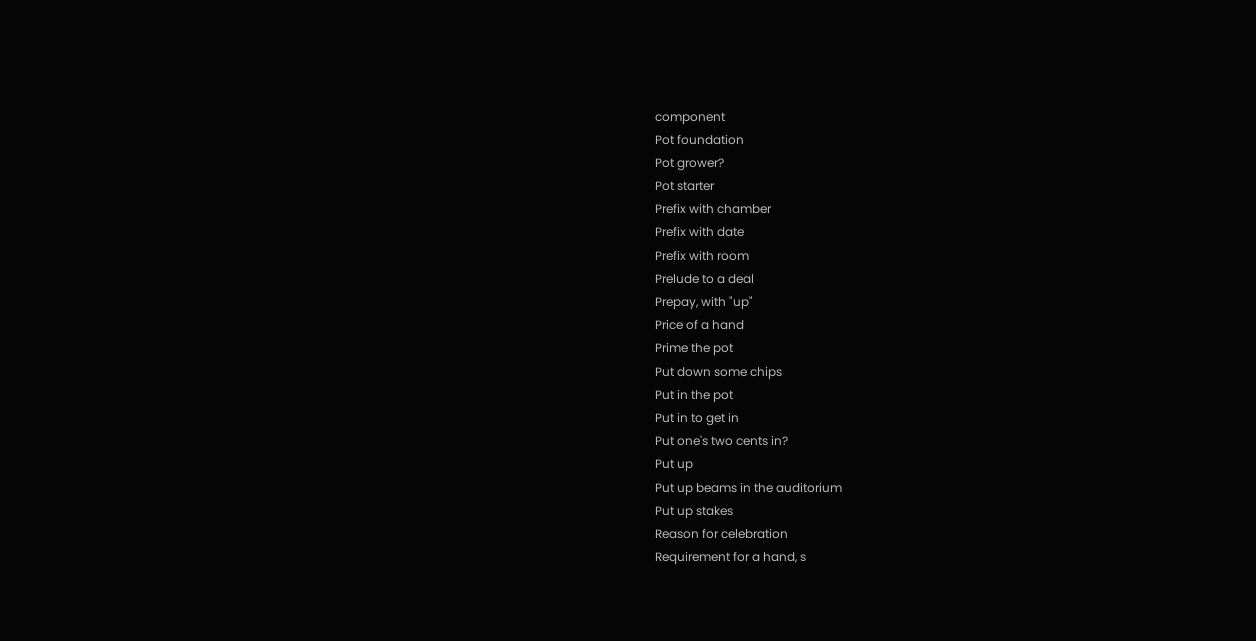component
Pot foundation
Pot grower?
Pot starter
Prefix with chamber
Prefix with date
Prefix with room
Prelude to a deal
Prepay, with "up"
Price of a hand
Prime the pot
Put down some chips
Put in the pot
Put in to get in
Put one's two cents in?
Put up
Put up beams in the auditorium
Put up stakes
Reason for celebration
Requirement for a hand, s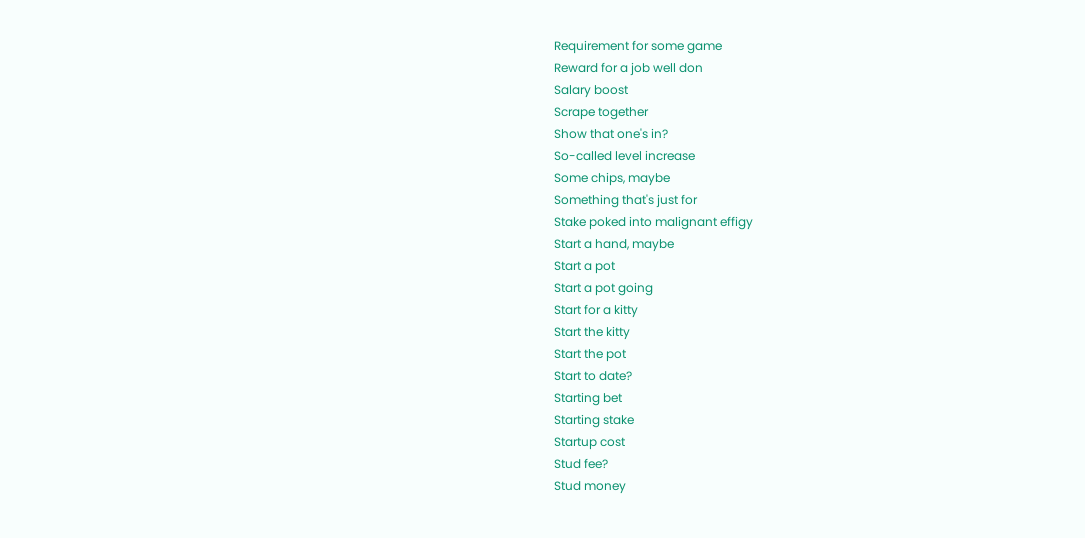Requirement for some game
Reward for a job well don
Salary boost
Scrape together
Show that one's in?
So-called level increase
Some chips, maybe
Something that's just for
Stake poked into malignant effigy
Start a hand, maybe
Start a pot
Start a pot going
Start for a kitty
Start the kitty
Start the pot
Start to date?
Starting bet
Starting stake
Startup cost
Stud fee?
Stud money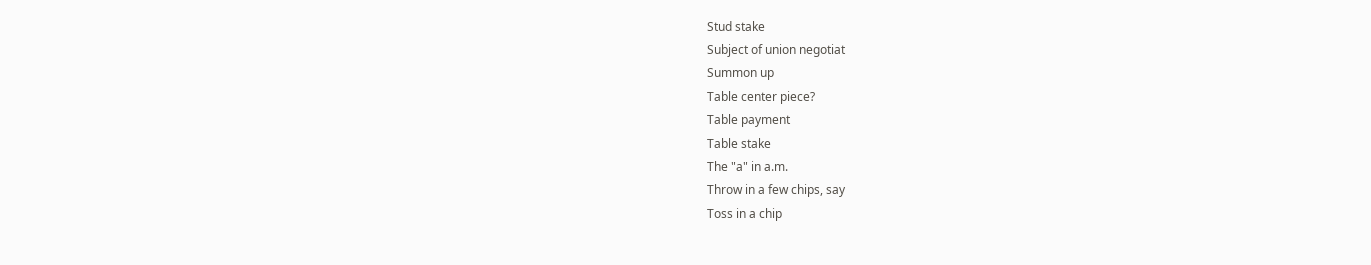Stud stake
Subject of union negotiat
Summon up
Table center piece?
Table payment
Table stake
The "a" in a.m.
Throw in a few chips, say
Toss in a chip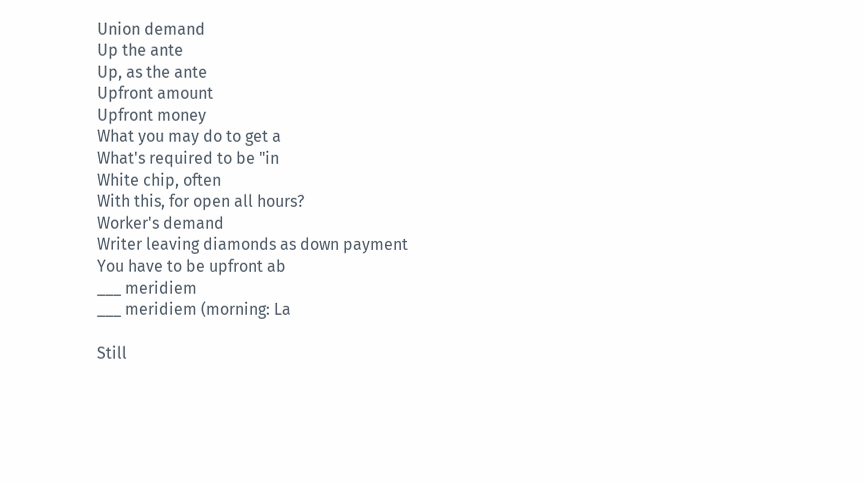Union demand
Up the ante
Up, as the ante
Upfront amount
Upfront money
What you may do to get a
What's required to be "in
White chip, often
With this, for open all hours?
Worker's demand
Writer leaving diamonds as down payment
You have to be upfront ab
___ meridiem
___ meridiem (morning: La

Still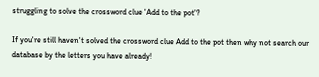struggling to solve the crossword clue 'Add to the pot'?

If you're still haven't solved the crossword clue Add to the pot then why not search our database by the letters you have already!